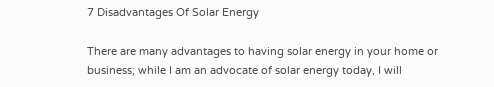7 Disadvantages Of Solar Energy

There are many advantages to having solar energy in your home or business; while I am an advocate of solar energy today, I will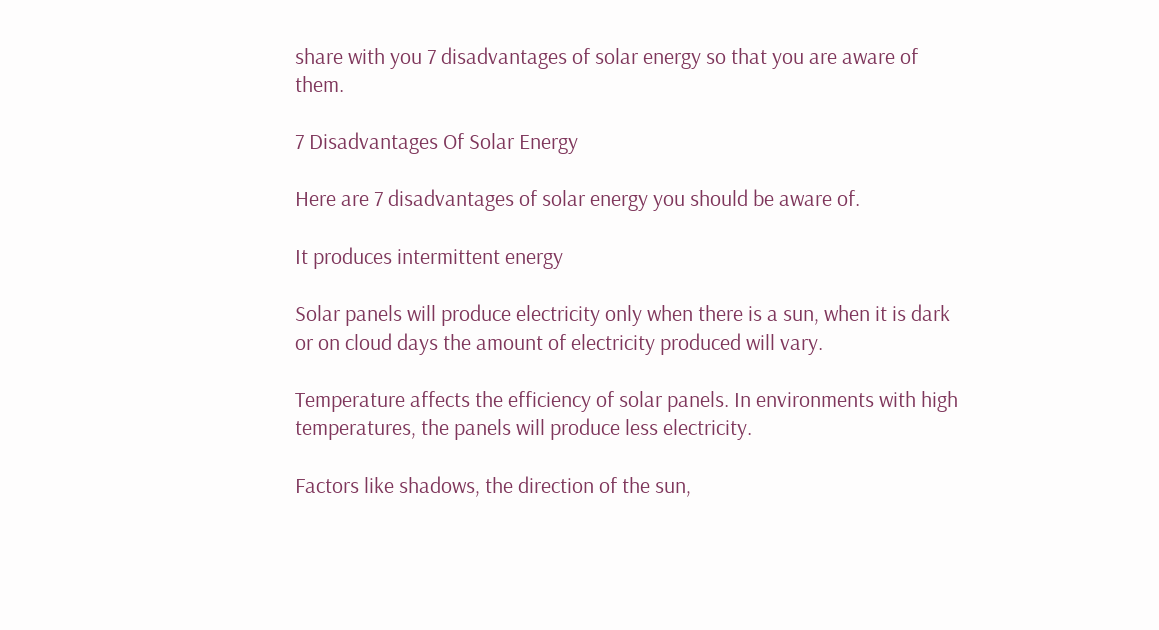share with you 7 disadvantages of solar energy so that you are aware of them.

7 Disadvantages Of Solar Energy

Here are 7 disadvantages of solar energy you should be aware of.

It produces intermittent energy

Solar panels will produce electricity only when there is a sun, when it is dark or on cloud days the amount of electricity produced will vary.

Temperature affects the efficiency of solar panels. In environments with high temperatures, the panels will produce less electricity.

Factors like shadows, the direction of the sun,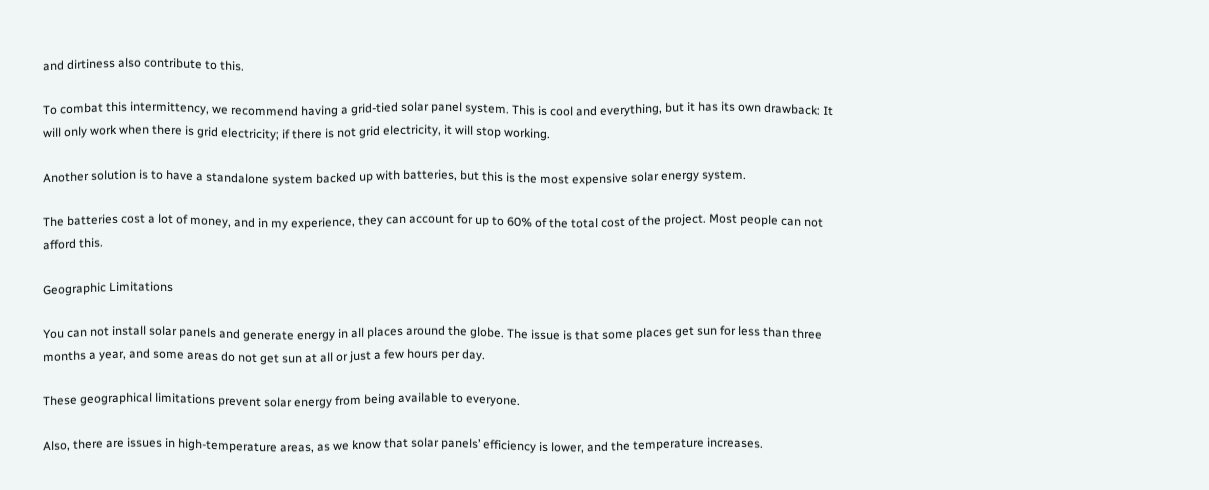and dirtiness also contribute to this.

To combat this intermittency, we recommend having a grid-tied solar panel system. This is cool and everything, but it has its own drawback: It will only work when there is grid electricity; if there is not grid electricity, it will stop working.

Another solution is to have a standalone system backed up with batteries, but this is the most expensive solar energy system.

The batteries cost a lot of money, and in my experience, they can account for up to 60% of the total cost of the project. Most people can not afford this.

Geographic Limitations

You can not install solar panels and generate energy in all places around the globe. The issue is that some places get sun for less than three months a year, and some areas do not get sun at all or just a few hours per day.

These geographical limitations prevent solar energy from being available to everyone.

Also, there are issues in high-temperature areas, as we know that solar panels’ efficiency is lower, and the temperature increases.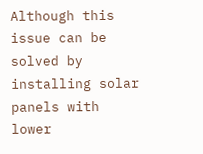Although this issue can be solved by installing solar panels with lower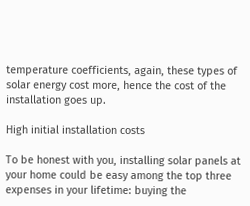temperature coefficients, again, these types of solar energy cost more, hence the cost of the installation goes up.

High initial installation costs

To be honest with you, installing solar panels at your home could be easy among the top three expenses in your lifetime: buying the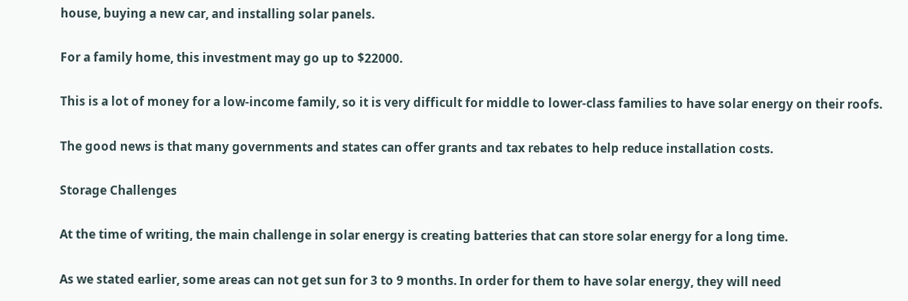house, buying a new car, and installing solar panels.

For a family home, this investment may go up to $22000.

This is a lot of money for a low-income family, so it is very difficult for middle to lower-class families to have solar energy on their roofs.

The good news is that many governments and states can offer grants and tax rebates to help reduce installation costs.

Storage Challenges

At the time of writing, the main challenge in solar energy is creating batteries that can store solar energy for a long time.

As we stated earlier, some areas can not get sun for 3 to 9 months. In order for them to have solar energy, they will need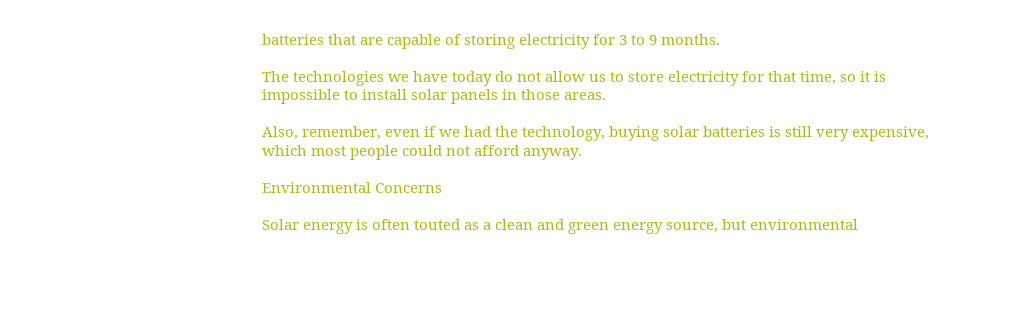batteries that are capable of storing electricity for 3 to 9 months.

The technologies we have today do not allow us to store electricity for that time, so it is impossible to install solar panels in those areas.

Also, remember, even if we had the technology, buying solar batteries is still very expensive, which most people could not afford anyway.

Environmental Concerns

Solar energy is often touted as a clean and green energy source, but environmental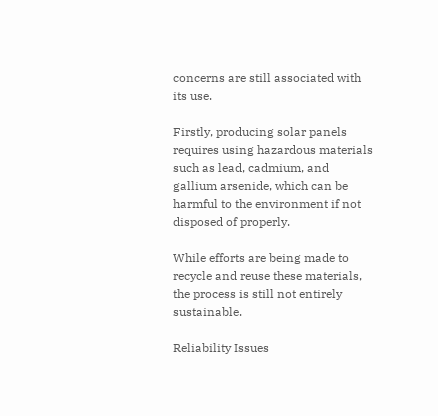concerns are still associated with its use.

Firstly, producing solar panels requires using hazardous materials such as lead, cadmium, and gallium arsenide, which can be harmful to the environment if not disposed of properly.

While efforts are being made to recycle and reuse these materials, the process is still not entirely sustainable.

Reliability Issues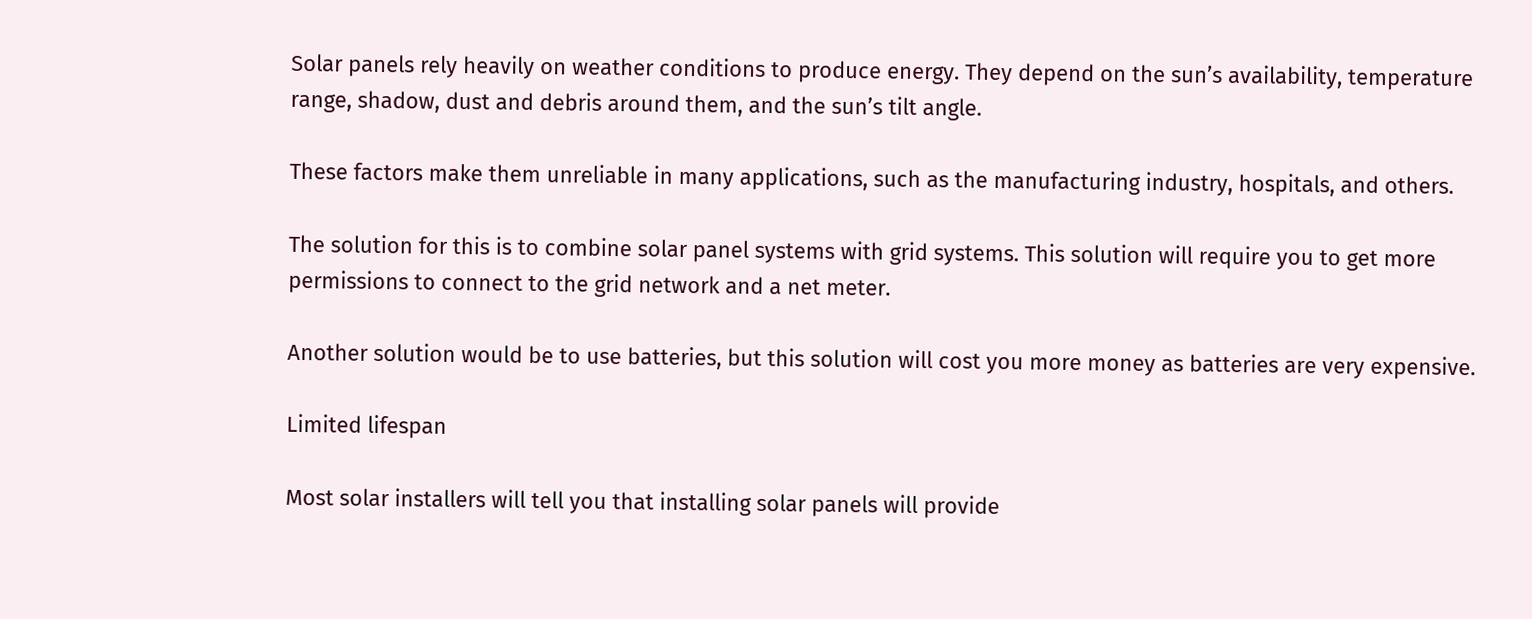Solar panels rely heavily on weather conditions to produce energy. They depend on the sun’s availability, temperature range, shadow, dust and debris around them, and the sun’s tilt angle.

These factors make them unreliable in many applications, such as the manufacturing industry, hospitals, and others.

The solution for this is to combine solar panel systems with grid systems. This solution will require you to get more permissions to connect to the grid network and a net meter.

Another solution would be to use batteries, but this solution will cost you more money as batteries are very expensive.

Limited lifespan

Most solar installers will tell you that installing solar panels will provide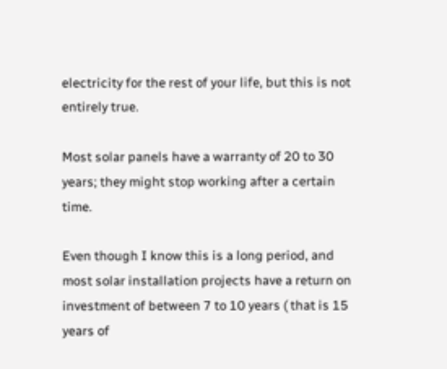electricity for the rest of your life, but this is not entirely true.

Most solar panels have a warranty of 20 to 30 years; they might stop working after a certain time.

Even though I know this is a long period, and most solar installation projects have a return on investment of between 7 to 10 years ( that is 15 years of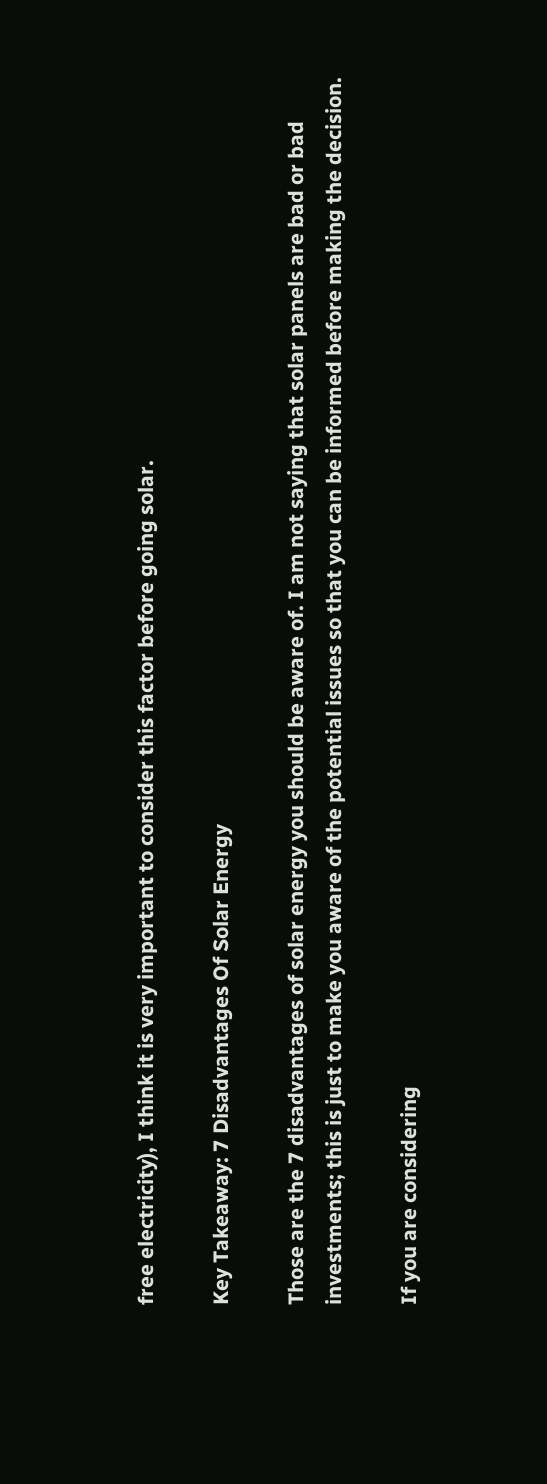free electricity), I think it is very important to consider this factor before going solar.

Key Takeaway: 7 Disadvantages Of Solar Energy

Those are the 7 disadvantages of solar energy you should be aware of. I am not saying that solar panels are bad or bad investments; this is just to make you aware of the potential issues so that you can be informed before making the decision.

If you are considering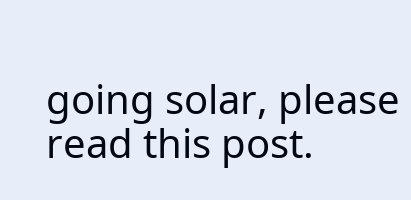going solar, please read this post.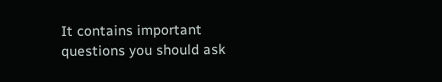It contains important questions you should ask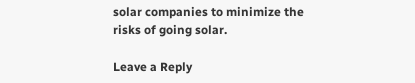solar companies to minimize the risks of going solar.

Leave a Reply